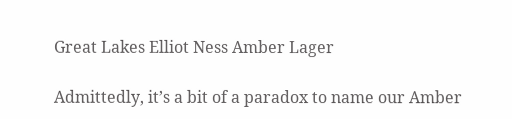Great Lakes Elliot Ness Amber Lager

Admittedly, it’s a bit of a paradox to name our Amber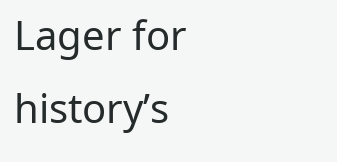Lager for history’s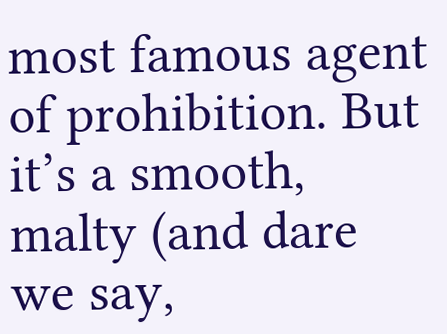most famous agent of prohibition. But it’s a smooth, malty (and dare we say,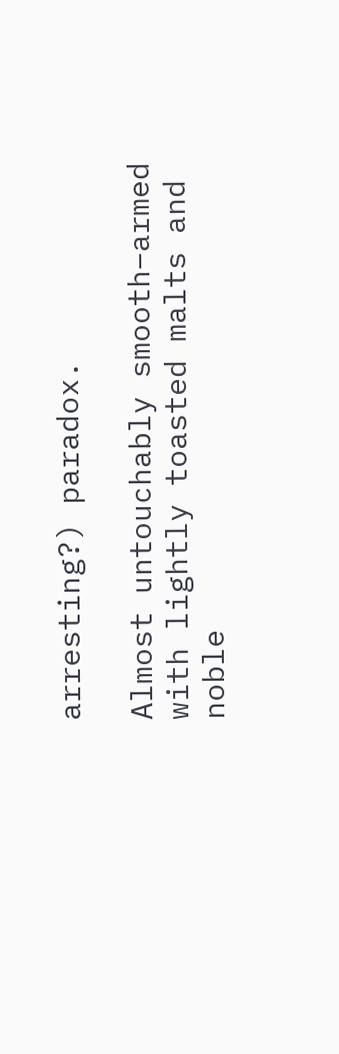arresting?) paradox.

Almost untouchably smooth–armed with lightly toasted malts and noble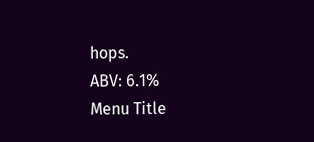hops.
ABV: 6.1%
Menu Title